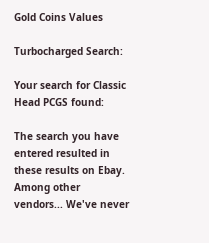Gold Coins Values

Turbocharged Search:

Your search for Classic Head PCGS found:

The search you have entered resulted in these results on Ebay. Among other vendors... We've never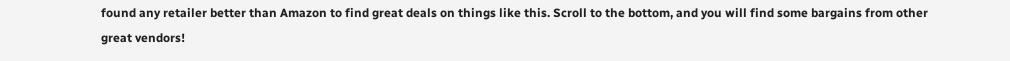found any retailer better than Amazon to find great deals on things like this. Scroll to the bottom, and you will find some bargains from other great vendors!